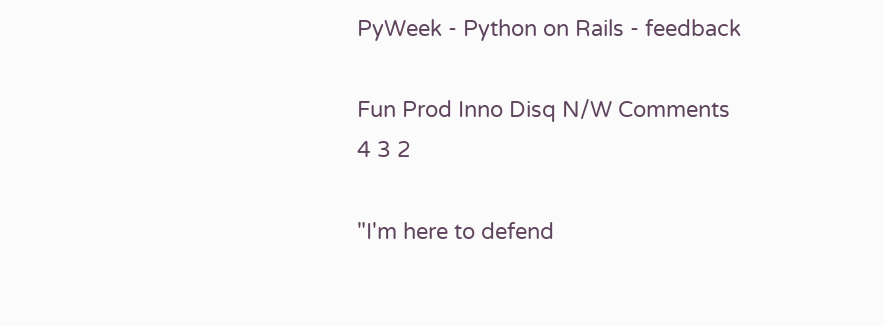PyWeek - Python on Rails - feedback

Fun Prod Inno Disq N/W Comments
4 3 2

"I'm here to defend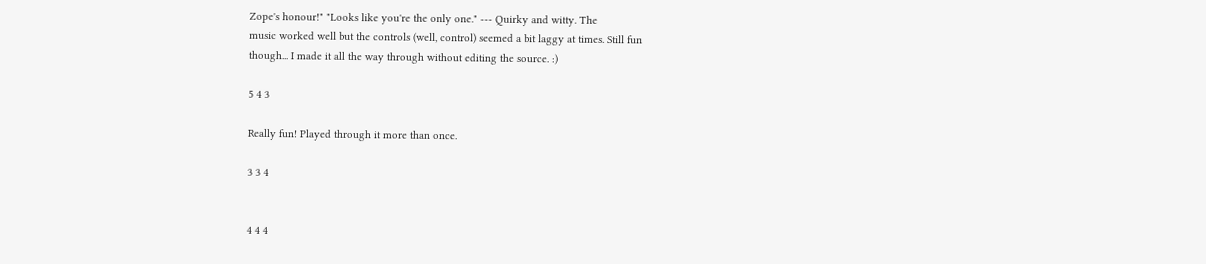Zope's honour!" "Looks like you're the only one." --- Quirky and witty. The
music worked well but the controls (well, control) seemed a bit laggy at times. Still fun
though... I made it all the way through without editing the source. :)

5 4 3

Really fun! Played through it more than once.

3 3 4


4 4 4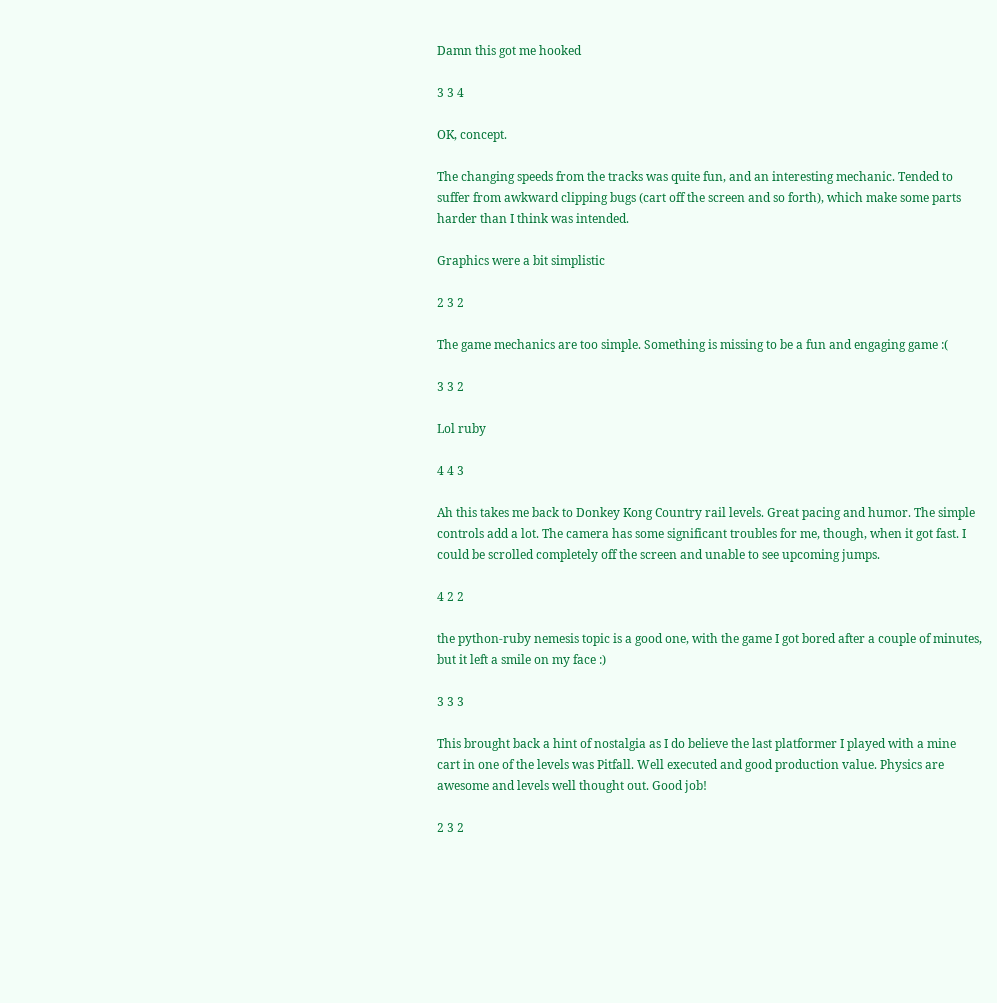Damn this got me hooked

3 3 4

OK, concept.

The changing speeds from the tracks was quite fun, and an interesting mechanic. Tended to
suffer from awkward clipping bugs (cart off the screen and so forth), which make some parts
harder than I think was intended.

Graphics were a bit simplistic

2 3 2

The game mechanics are too simple. Something is missing to be a fun and engaging game :(

3 3 2

Lol ruby

4 4 3

Ah this takes me back to Donkey Kong Country rail levels. Great pacing and humor. The simple
controls add a lot. The camera has some significant troubles for me, though, when it got fast. I
could be scrolled completely off the screen and unable to see upcoming jumps.

4 2 2

the python-ruby nemesis topic is a good one, with the game I got bored after a couple of minutes,
but it left a smile on my face :)

3 3 3

This brought back a hint of nostalgia as I do believe the last platformer I played with a mine
cart in one of the levels was Pitfall. Well executed and good production value. Physics are
awesome and levels well thought out. Good job!

2 3 2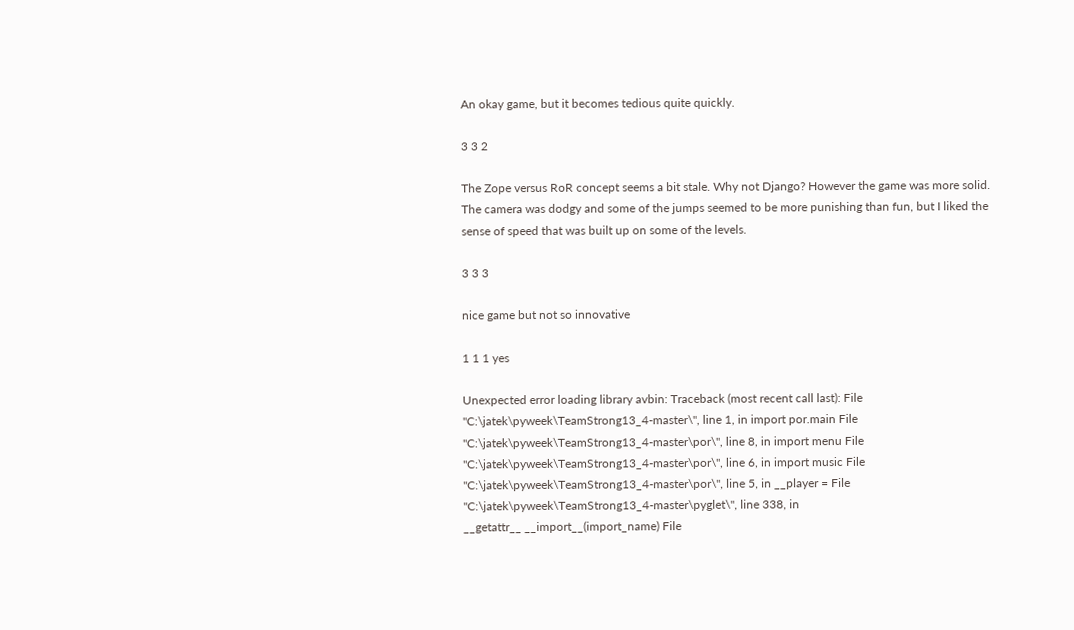An okay game, but it becomes tedious quite quickly.

3 3 2

The Zope versus RoR concept seems a bit stale. Why not Django? However the game was more solid.
The camera was dodgy and some of the jumps seemed to be more punishing than fun, but I liked the
sense of speed that was built up on some of the levels.

3 3 3

nice game but not so innovative

1 1 1 yes

Unexpected error loading library avbin: Traceback (most recent call last): File
"C:\jatek\pyweek\TeamStrong13_4-master\", line 1, in import por.main File
"C:\jatek\pyweek\TeamStrong13_4-master\por\", line 8, in import menu File
"C:\jatek\pyweek\TeamStrong13_4-master\por\", line 6, in import music File
"C:\jatek\pyweek\TeamStrong13_4-master\por\", line 5, in __player = File
"C:\jatek\pyweek\TeamStrong13_4-master\pyglet\", line 338, in
__getattr__ __import__(import_name) File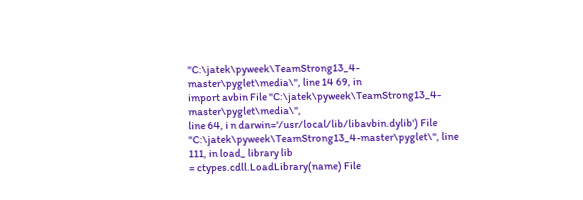"C:\jatek\pyweek\TeamStrong13_4-master\pyglet\media\", line 14 69, in
import avbin File "C:\jatek\pyweek\TeamStrong13_4-master\pyglet\media\",
line 64, i n darwin='/usr/local/lib/libavbin.dylib') File
"C:\jatek\pyweek\TeamStrong13_4-master\pyglet\", line 111, in load_ library lib
= ctypes.cdll.LoadLibrary(name) File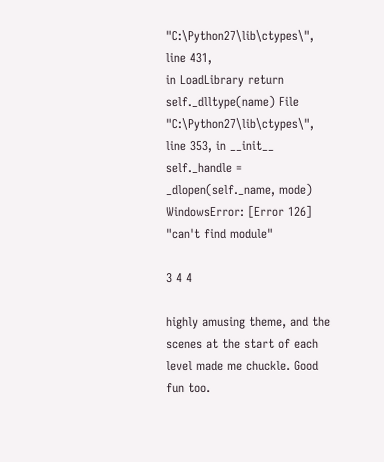"C:\Python27\lib\ctypes\", line 431,
in LoadLibrary return self._dlltype(name) File "C:\Python27\lib\ctypes\",
line 353, in __init__ self._handle = _dlopen(self._name, mode) WindowsError: [Error 126]
"can't find module"

3 4 4

highly amusing theme, and the scenes at the start of each level made me chuckle. Good fun too.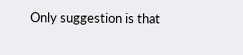Only suggestion is that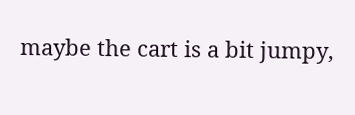maybe the cart is a bit jumpy,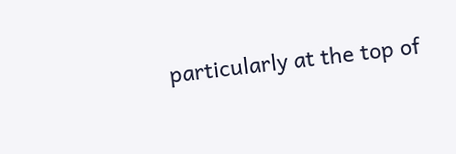particularly at the top of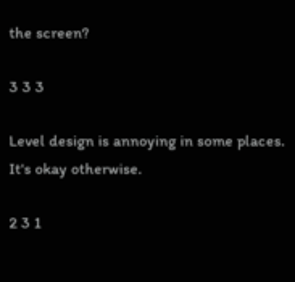the screen?

3 3 3

Level design is annoying in some places. It's okay otherwise.

2 3 1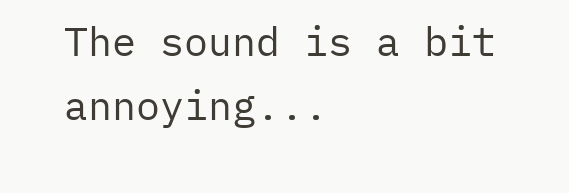The sound is a bit annoying...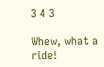3 4 3

Whew, what a ride!